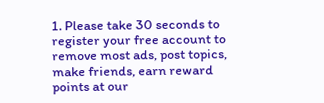1. Please take 30 seconds to register your free account to remove most ads, post topics, make friends, earn reward points at our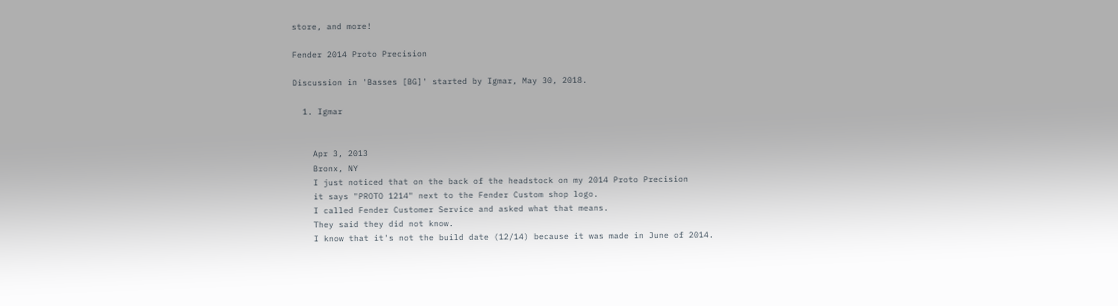store, and more!

Fender 2014 Proto Precision

Discussion in 'Basses [BG]' started by Igmar, May 30, 2018.

  1. Igmar


    Apr 3, 2013
    Bronx, NY
    I just noticed that on the back of the headstock on my 2014 Proto Precision
    it says "PROTO 1214" next to the Fender Custom shop logo.
    I called Fender Customer Service and asked what that means.
    They said they did not know.
    I know that it's not the build date (12/14) because it was made in June of 2014.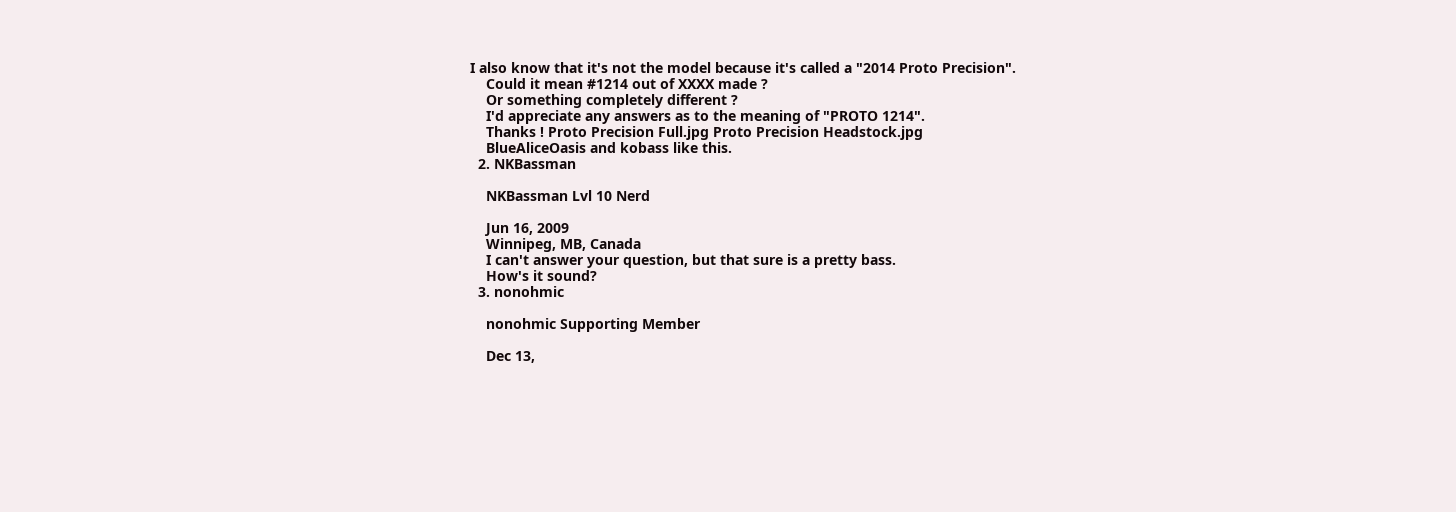I also know that it's not the model because it's called a "2014 Proto Precision".
    Could it mean #1214 out of XXXX made ?
    Or something completely different ?
    I'd appreciate any answers as to the meaning of "PROTO 1214".
    Thanks ! Proto Precision Full.jpg Proto Precision Headstock.jpg
    BlueAliceOasis and kobass like this.
  2. NKBassman

    NKBassman Lvl 10 Nerd

    Jun 16, 2009
    Winnipeg, MB, Canada
    I can't answer your question, but that sure is a pretty bass.
    How's it sound?
  3. nonohmic

    nonohmic Supporting Member

    Dec 13,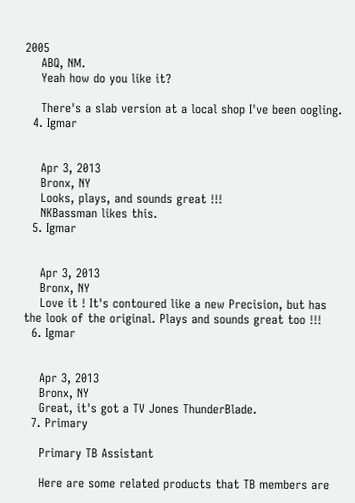2005
    ABQ, NM.
    Yeah how do you like it?

    There's a slab version at a local shop I've been oogling.
  4. Igmar


    Apr 3, 2013
    Bronx, NY
    Looks, plays, and sounds great !!!
    NKBassman likes this.
  5. Igmar


    Apr 3, 2013
    Bronx, NY
    Love it ! It's contoured like a new Precision, but has the look of the original. Plays and sounds great too !!!
  6. Igmar


    Apr 3, 2013
    Bronx, NY
    Great, it's got a TV Jones ThunderBlade.
  7. Primary

    Primary TB Assistant

    Here are some related products that TB members are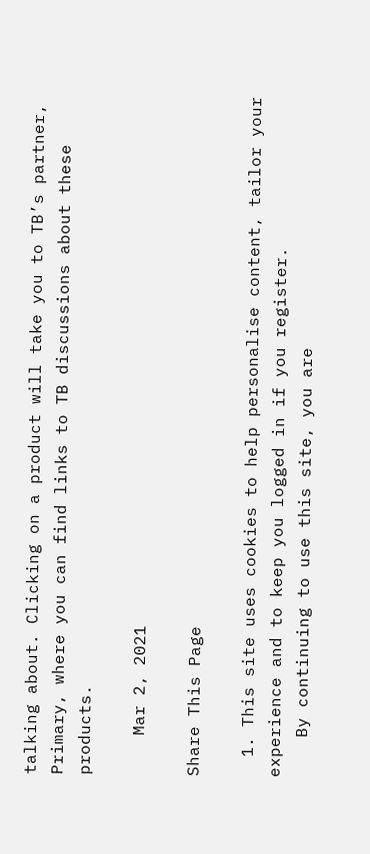talking about. Clicking on a product will take you to TB’s partner, Primary, where you can find links to TB discussions about these products.

    Mar 2, 2021

Share This Page

  1. This site uses cookies to help personalise content, tailor your experience and to keep you logged in if you register.
    By continuing to use this site, you are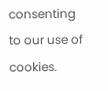consenting to our use of cookies.